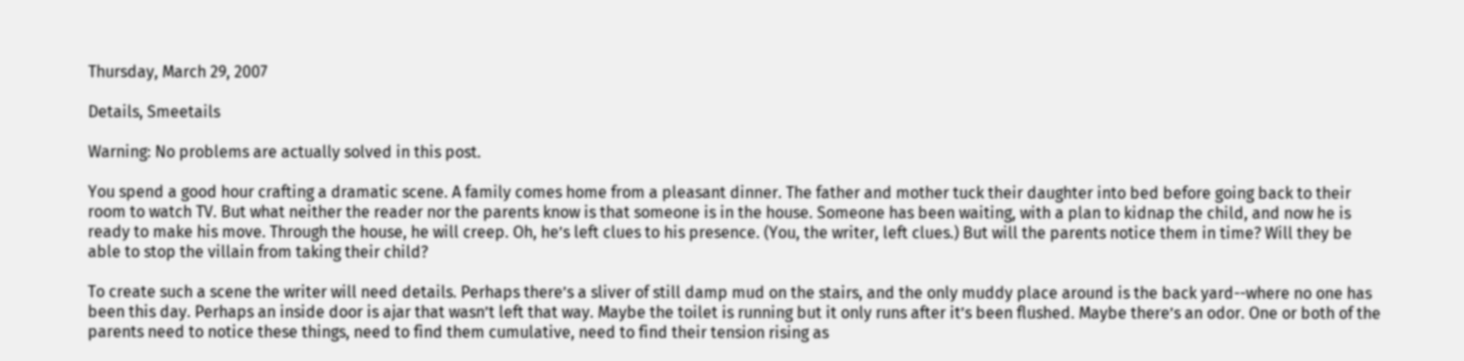Thursday, March 29, 2007

Details, Smeetails

Warning: No problems are actually solved in this post.

You spend a good hour crafting a dramatic scene. A family comes home from a pleasant dinner. The father and mother tuck their daughter into bed before going back to their room to watch TV. But what neither the reader nor the parents know is that someone is in the house. Someone has been waiting, with a plan to kidnap the child, and now he is ready to make his move. Through the house, he will creep. Oh, he’s left clues to his presence. (You, the writer, left clues.) But will the parents notice them in time? Will they be able to stop the villain from taking their child?

To create such a scene the writer will need details. Perhaps there’s a sliver of still damp mud on the stairs, and the only muddy place around is the back yard--where no one has been this day. Perhaps an inside door is ajar that wasn’t left that way. Maybe the toilet is running but it only runs after it’s been flushed. Maybe there’s an odor. One or both of the parents need to notice these things, need to find them cumulative, need to find their tension rising as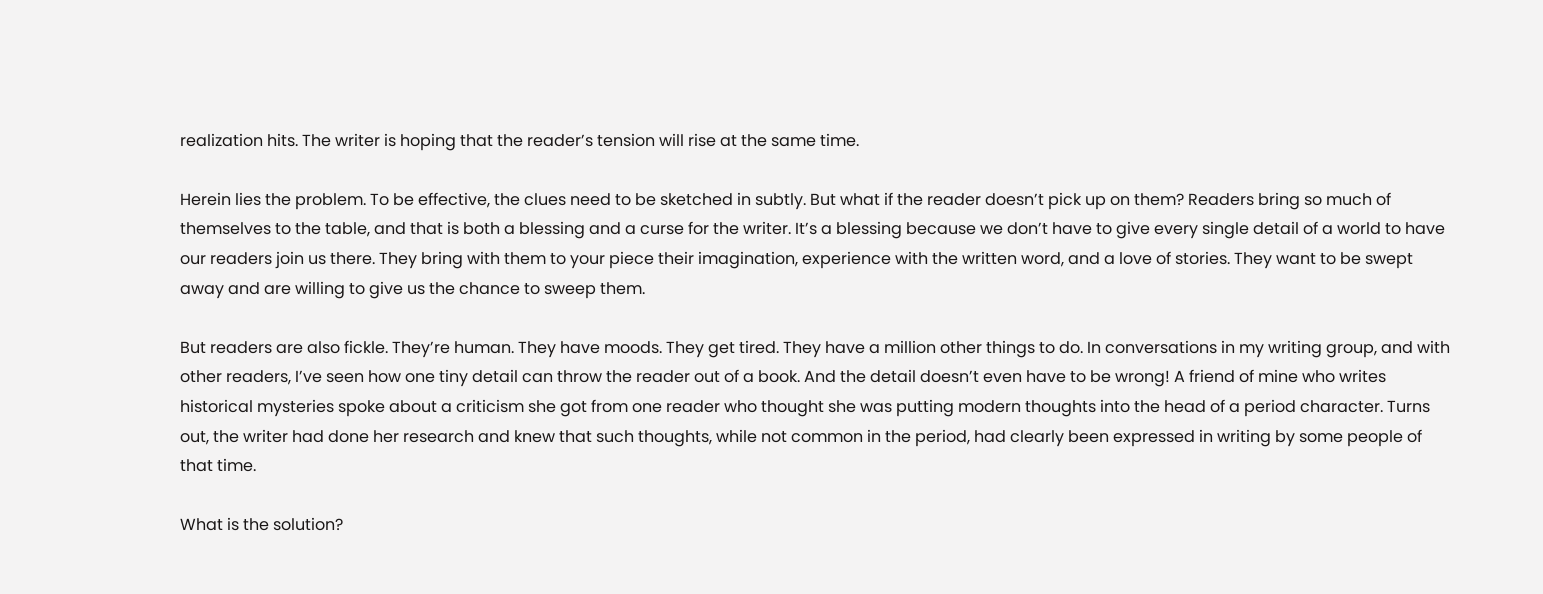realization hits. The writer is hoping that the reader’s tension will rise at the same time.

Herein lies the problem. To be effective, the clues need to be sketched in subtly. But what if the reader doesn’t pick up on them? Readers bring so much of themselves to the table, and that is both a blessing and a curse for the writer. It’s a blessing because we don’t have to give every single detail of a world to have our readers join us there. They bring with them to your piece their imagination, experience with the written word, and a love of stories. They want to be swept away and are willing to give us the chance to sweep them.

But readers are also fickle. They’re human. They have moods. They get tired. They have a million other things to do. In conversations in my writing group, and with other readers, I’ve seen how one tiny detail can throw the reader out of a book. And the detail doesn’t even have to be wrong! A friend of mine who writes historical mysteries spoke about a criticism she got from one reader who thought she was putting modern thoughts into the head of a period character. Turns out, the writer had done her research and knew that such thoughts, while not common in the period, had clearly been expressed in writing by some people of that time.

What is the solution?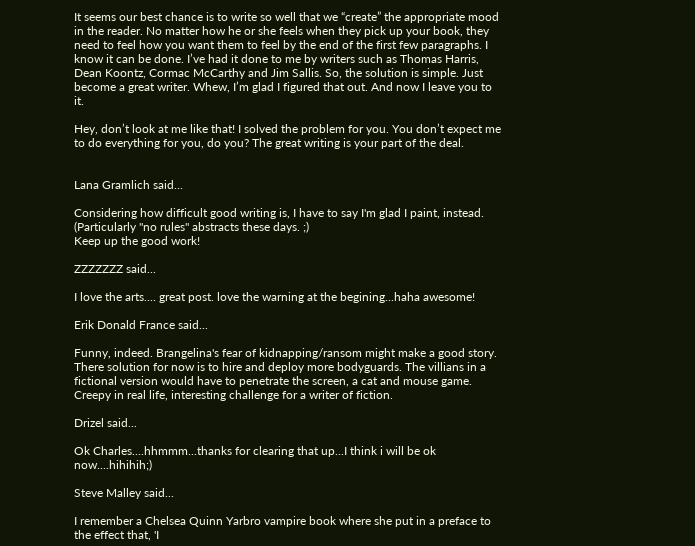It seems our best chance is to write so well that we “create” the appropriate mood in the reader. No matter how he or she feels when they pick up your book, they need to feel how you want them to feel by the end of the first few paragraphs. I know it can be done. I’ve had it done to me by writers such as Thomas Harris, Dean Koontz, Cormac McCarthy and Jim Sallis. So, the solution is simple. Just become a great writer. Whew, I’m glad I figured that out. And now I leave you to it.

Hey, don’t look at me like that! I solved the problem for you. You don’t expect me to do everything for you, do you? The great writing is your part of the deal.


Lana Gramlich said...

Considering how difficult good writing is, I have to say I'm glad I paint, instead. (Particularly "no rules" abstracts these days. ;)
Keep up the good work!

ZZZZZZZ said...

I love the arts.... great post. love the warning at the begining...haha awesome!

Erik Donald France said...

Funny, indeed. Brangelina's fear of kidnapping/ransom might make a good story. There solution for now is to hire and deploy more bodyguards. The villians in a fictional version would have to penetrate the screen, a cat and mouse game. Creepy in real life, interesting challenge for a writer of fiction.

Drizel said...

Ok Charles....hhmmm...thanks for clearing that up...I think i will be ok now....hihihih;)

Steve Malley said...

I remember a Chelsea Quinn Yarbro vampire book where she put in a preface to the effect that, 'I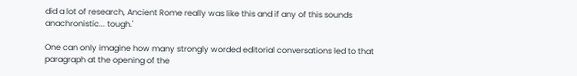did a lot of research, Ancient Rome really was like this and if any of this sounds anachronistic... tough.'

One can only imagine how many strongly worded editorial conversations led to that paragraph at the opening of the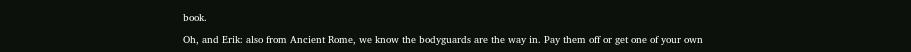book.

Oh, and Erik: also from Ancient Rome, we know the bodyguards are the way in. Pay them off or get one of your own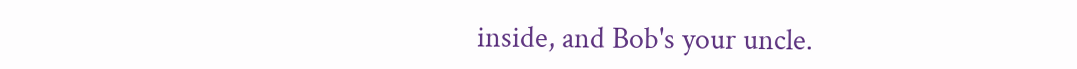inside, and Bob's your uncle.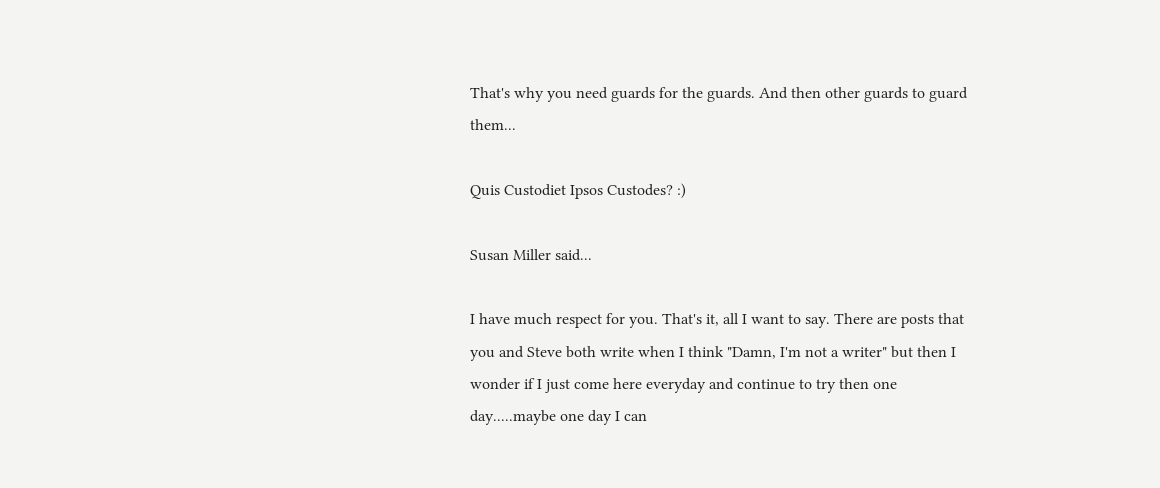That's why you need guards for the guards. And then other guards to guard them...

Quis Custodiet Ipsos Custodes? :)

Susan Miller said...

I have much respect for you. That's it, all I want to say. There are posts that you and Steve both write when I think "Damn, I'm not a writer" but then I wonder if I just come here everyday and continue to try then one day.....maybe one day I can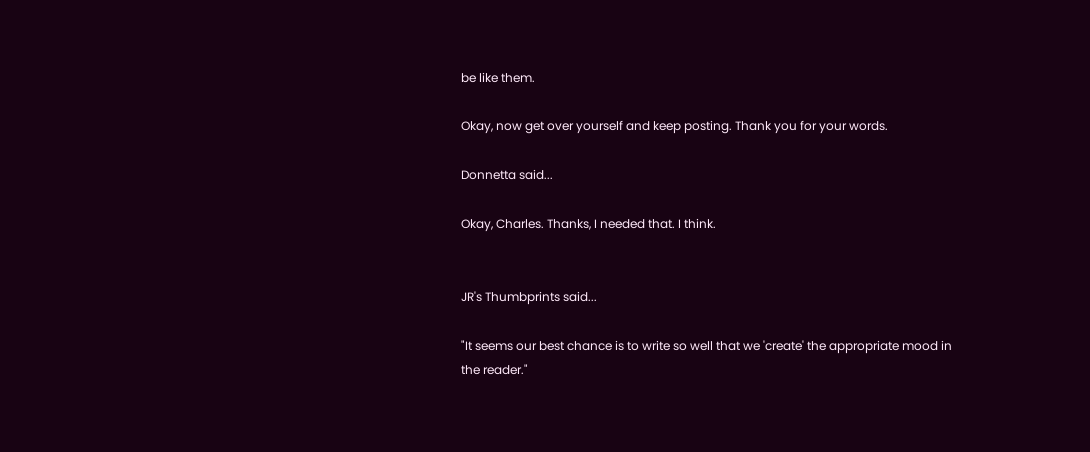be like them.

Okay, now get over yourself and keep posting. Thank you for your words.

Donnetta said...

Okay, Charles. Thanks, I needed that. I think.


JR's Thumbprints said...

"It seems our best chance is to write so well that we 'create' the appropriate mood in the reader."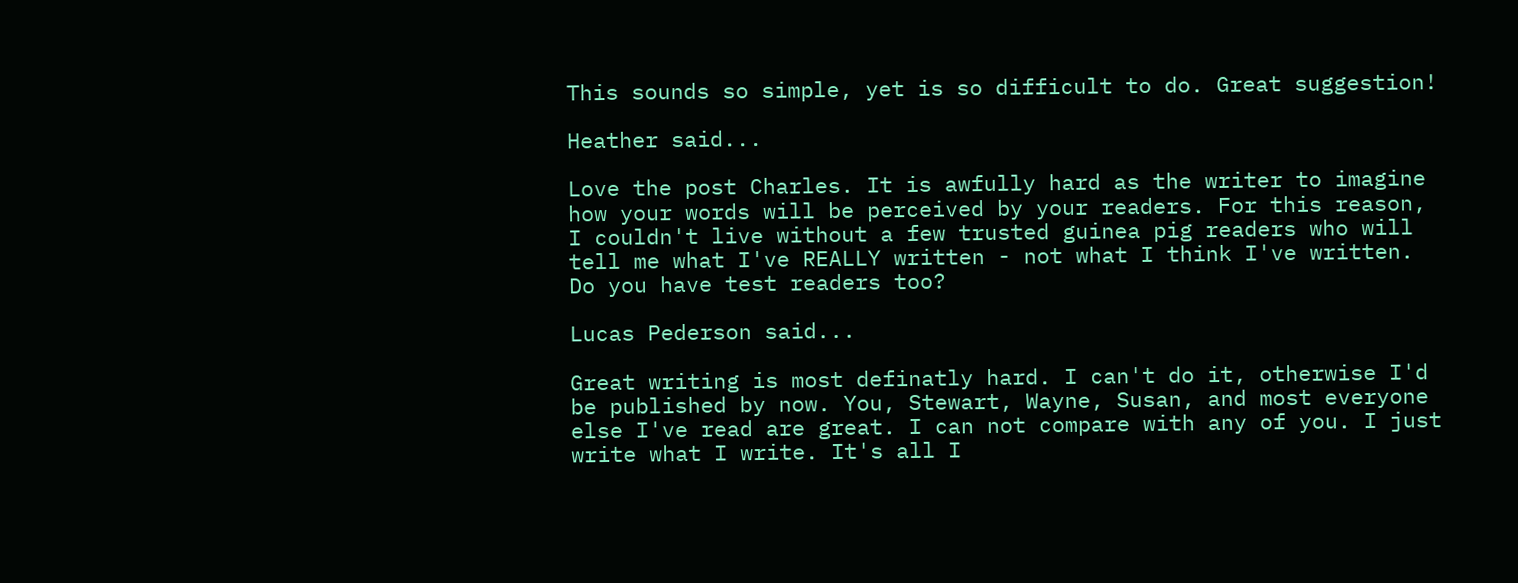This sounds so simple, yet is so difficult to do. Great suggestion!

Heather said...

Love the post Charles. It is awfully hard as the writer to imagine how your words will be perceived by your readers. For this reason, I couldn't live without a few trusted guinea pig readers who will tell me what I've REALLY written - not what I think I've written. Do you have test readers too?

Lucas Pederson said...

Great writing is most definatly hard. I can't do it, otherwise I'd be published by now. You, Stewart, Wayne, Susan, and most everyone else I've read are great. I can not compare with any of you. I just write what I write. It's all I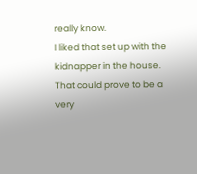really know.
I liked that set up with the kidnapper in the house. That could prove to be a very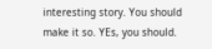interesting story. You should make it so. YEs, you should.